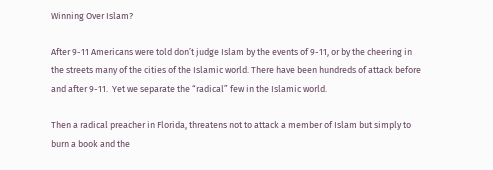Winning Over Islam?

After 9-11 Americans were told don’t judge Islam by the events of 9-11, or by the cheering in the streets many of the cities of the Islamic world. There have been hundreds of attack before and after 9-11.  Yet we separate the “radical” few in the Islamic world.

Then a radical preacher in Florida, threatens not to attack a member of Islam but simply to burn a book and the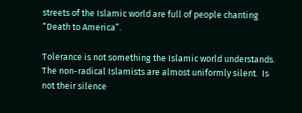streets of the Islamic world are full of people chanting “Death to America”.

Tolerance is not something the Islamic world understands.  The non-radical Islamists are almost uniformly silent.  Is not their silence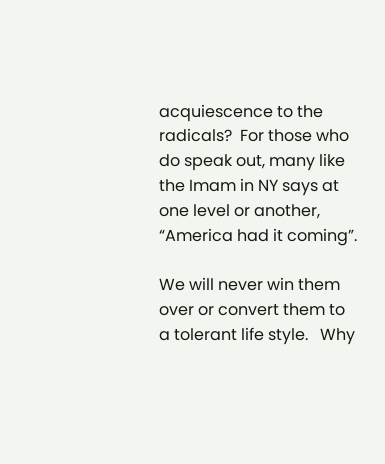acquiescence to the radicals?  For those who do speak out, many like the Imam in NY says at one level or another, “America had it coming”.

We will never win them over or convert them to a tolerant life style.   Why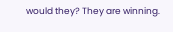would they? They are winning.